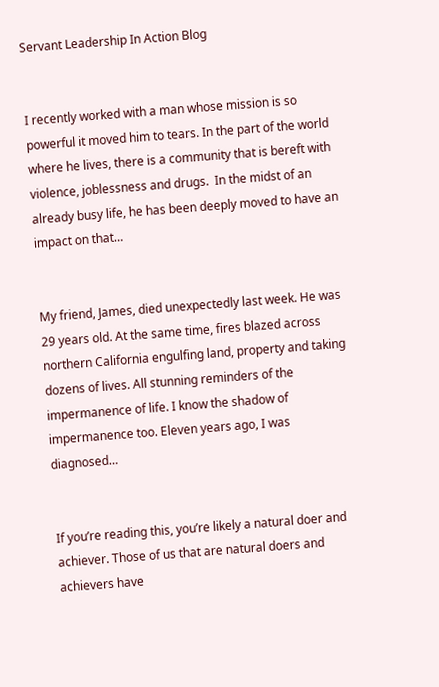Servant Leadership In Action Blog


I recently worked with a man whose mission is so powerful it moved him to tears. In the part of the world where he lives, there is a community that is bereft with violence, joblessness and drugs.  In the midst of an already busy life, he has been deeply moved to have an impact on that…


My friend, James, died unexpectedly last week. He was 29 years old. At the same time, fires blazed across northern California engulfing land, property and taking dozens of lives. All stunning reminders of the impermanence of life. I know the shadow of impermanence too. Eleven years ago, I was diagnosed…


If you’re reading this, you’re likely a natural doer and achiever. Those of us that are natural doers and achievers have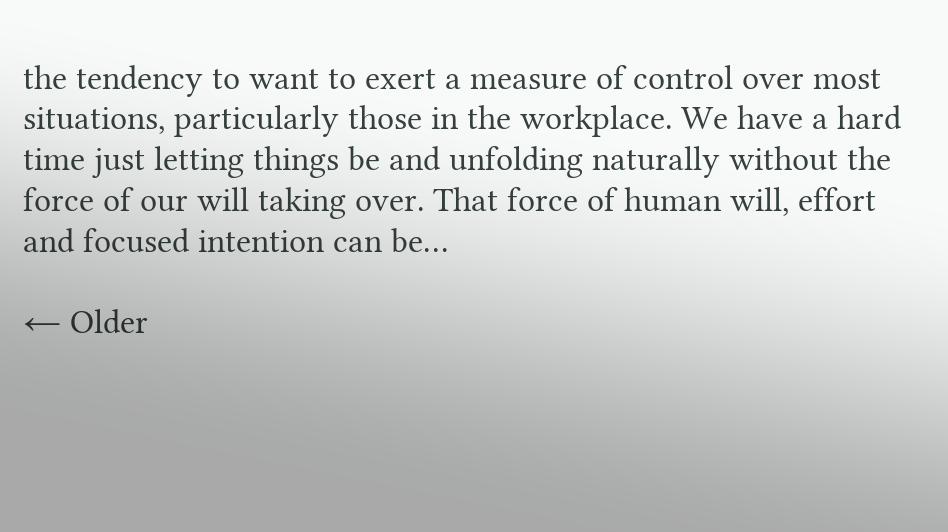the tendency to want to exert a measure of control over most situations, particularly those in the workplace. We have a hard time just letting things be and unfolding naturally without the force of our will taking over. That force of human will, effort and focused intention can be…

← Older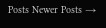Posts Newer Posts →